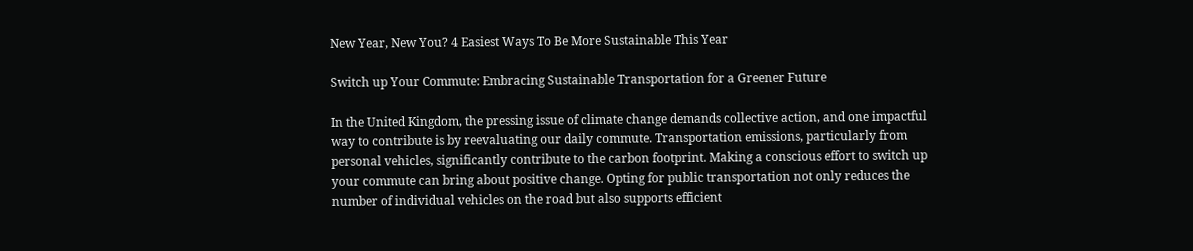New Year, New You? 4 Easiest Ways To Be More Sustainable This Year

Switch up Your Commute: Embracing Sustainable Transportation for a Greener Future

In the United Kingdom, the pressing issue of climate change demands collective action, and one impactful way to contribute is by reevaluating our daily commute. Transportation emissions, particularly from personal vehicles, significantly contribute to the carbon footprint. Making a conscious effort to switch up your commute can bring about positive change. Opting for public transportation not only reduces the number of individual vehicles on the road but also supports efficient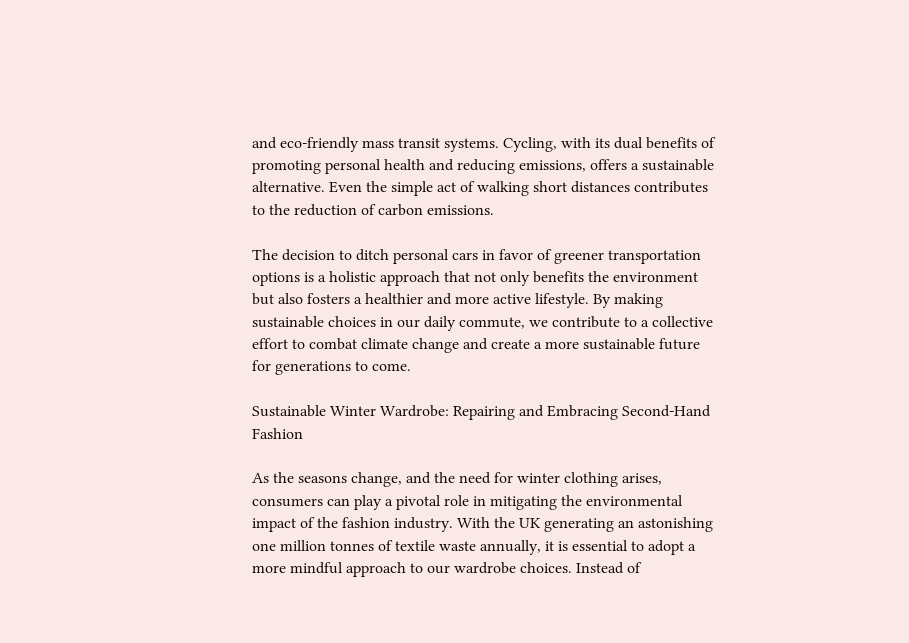and eco-friendly mass transit systems. Cycling, with its dual benefits of promoting personal health and reducing emissions, offers a sustainable alternative. Even the simple act of walking short distances contributes to the reduction of carbon emissions.

The decision to ditch personal cars in favor of greener transportation options is a holistic approach that not only benefits the environment but also fosters a healthier and more active lifestyle. By making sustainable choices in our daily commute, we contribute to a collective effort to combat climate change and create a more sustainable future for generations to come.

Sustainable Winter Wardrobe: Repairing and Embracing Second-Hand Fashion

As the seasons change, and the need for winter clothing arises, consumers can play a pivotal role in mitigating the environmental impact of the fashion industry. With the UK generating an astonishing one million tonnes of textile waste annually, it is essential to adopt a more mindful approach to our wardrobe choices. Instead of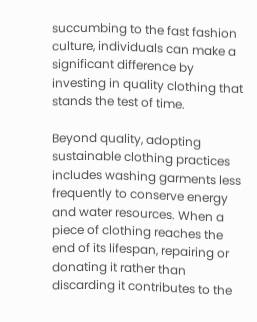succumbing to the fast fashion culture, individuals can make a significant difference by investing in quality clothing that stands the test of time.

Beyond quality, adopting sustainable clothing practices includes washing garments less frequently to conserve energy and water resources. When a piece of clothing reaches the end of its lifespan, repairing or donating it rather than discarding it contributes to the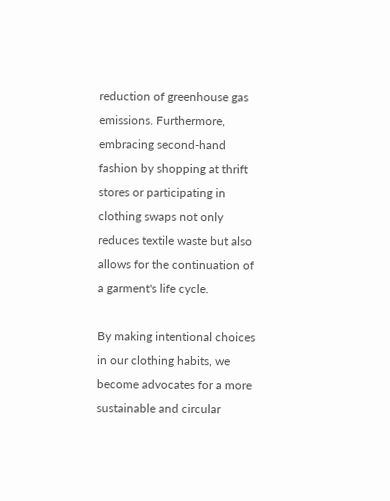reduction of greenhouse gas emissions. Furthermore, embracing second-hand fashion by shopping at thrift stores or participating in clothing swaps not only reduces textile waste but also allows for the continuation of a garment's life cycle.

By making intentional choices in our clothing habits, we become advocates for a more sustainable and circular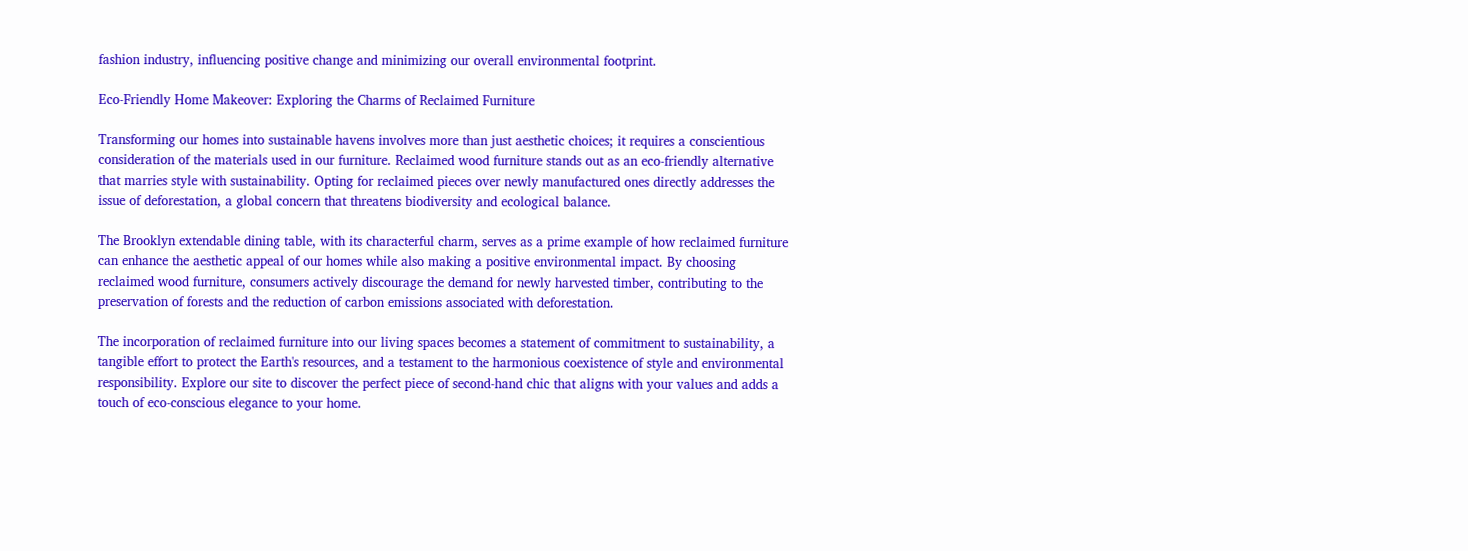fashion industry, influencing positive change and minimizing our overall environmental footprint.

Eco-Friendly Home Makeover: Exploring the Charms of Reclaimed Furniture

Transforming our homes into sustainable havens involves more than just aesthetic choices; it requires a conscientious consideration of the materials used in our furniture. Reclaimed wood furniture stands out as an eco-friendly alternative that marries style with sustainability. Opting for reclaimed pieces over newly manufactured ones directly addresses the issue of deforestation, a global concern that threatens biodiversity and ecological balance.

The Brooklyn extendable dining table, with its characterful charm, serves as a prime example of how reclaimed furniture can enhance the aesthetic appeal of our homes while also making a positive environmental impact. By choosing reclaimed wood furniture, consumers actively discourage the demand for newly harvested timber, contributing to the preservation of forests and the reduction of carbon emissions associated with deforestation.

The incorporation of reclaimed furniture into our living spaces becomes a statement of commitment to sustainability, a tangible effort to protect the Earth's resources, and a testament to the harmonious coexistence of style and environmental responsibility. Explore our site to discover the perfect piece of second-hand chic that aligns with your values and adds a touch of eco-conscious elegance to your home.